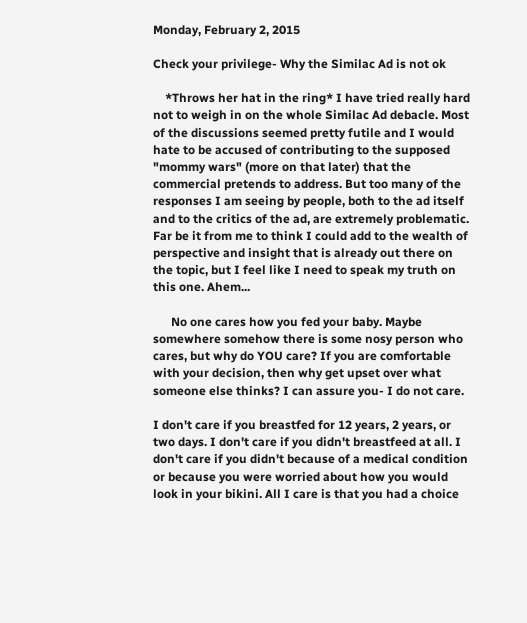Monday, February 2, 2015

Check your privilege- Why the Similac Ad is not ok

    *Throws her hat in the ring* I have tried really hard not to weigh in on the whole Similac Ad debacle. Most of the discussions seemed pretty futile and I would hate to be accused of contributing to the supposed "mommy wars" (more on that later) that the commercial pretends to address. But too many of the responses I am seeing by people, both to the ad itself and to the critics of the ad, are extremely problematic. Far be it from me to think I could add to the wealth of perspective and insight that is already out there on the topic, but I feel like I need to speak my truth on this one. Ahem...

      No one cares how you fed your baby. Maybe somewhere somehow there is some nosy person who cares, but why do YOU care? If you are comfortable with your decision, then why get upset over what someone else thinks? I can assure you- I do not care.

I don't care if you breastfed for 12 years, 2 years, or two days. I don't care if you didn't breastfeed at all. I don't care if you didn't because of a medical condition or because you were worried about how you would look in your bikini. All I care is that you had a choice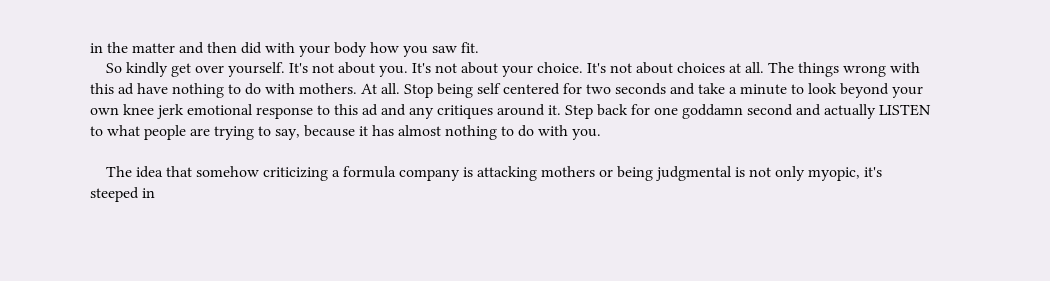in the matter and then did with your body how you saw fit.
    So kindly get over yourself. It's not about you. It's not about your choice. It's not about choices at all. The things wrong with this ad have nothing to do with mothers. At all. Stop being self centered for two seconds and take a minute to look beyond your own knee jerk emotional response to this ad and any critiques around it. Step back for one goddamn second and actually LISTEN to what people are trying to say, because it has almost nothing to do with you.

    The idea that somehow criticizing a formula company is attacking mothers or being judgmental is not only myopic, it's steeped in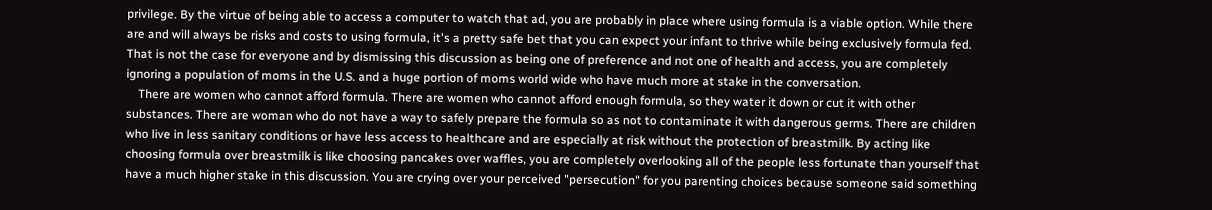privilege. By the virtue of being able to access a computer to watch that ad, you are probably in place where using formula is a viable option. While there are and will always be risks and costs to using formula, it's a pretty safe bet that you can expect your infant to thrive while being exclusively formula fed. That is not the case for everyone and by dismissing this discussion as being one of preference and not one of health and access, you are completely ignoring a population of moms in the U.S. and a huge portion of moms world wide who have much more at stake in the conversation.
    There are women who cannot afford formula. There are women who cannot afford enough formula, so they water it down or cut it with other substances. There are woman who do not have a way to safely prepare the formula so as not to contaminate it with dangerous germs. There are children who live in less sanitary conditions or have less access to healthcare and are especially at risk without the protection of breastmilk. By acting like choosing formula over breastmilk is like choosing pancakes over waffles, you are completely overlooking all of the people less fortunate than yourself that have a much higher stake in this discussion. You are crying over your perceived "persecution" for you parenting choices because someone said something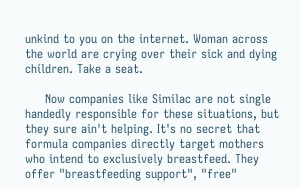unkind to you on the internet. Woman across the world are crying over their sick and dying children. Take a seat.

     Now companies like Similac are not single handedly responsible for these situations, but they sure ain't helping. It's no secret that formula companies directly target mothers who intend to exclusively breastfeed. They offer "breastfeeding support", "free"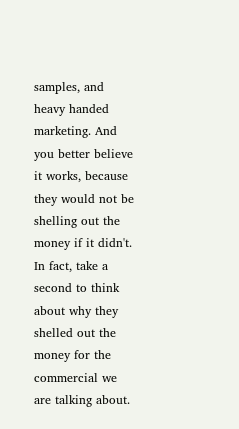samples, and heavy handed marketing. And you better believe it works, because they would not be shelling out the money if it didn't. In fact, take a second to think about why they shelled out the money for the commercial we are talking about.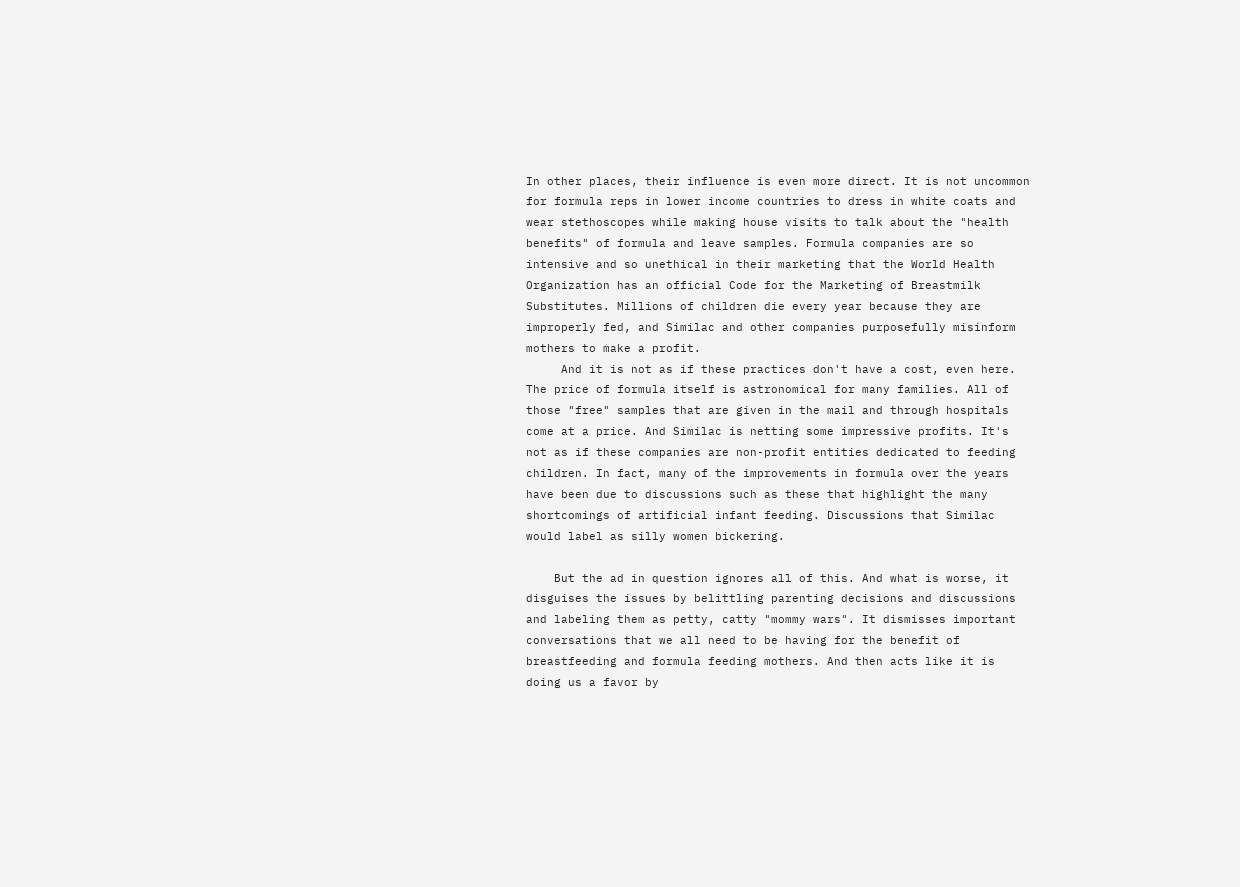In other places, their influence is even more direct. It is not uncommon for formula reps in lower income countries to dress in white coats and wear stethoscopes while making house visits to talk about the "health benefits" of formula and leave samples. Formula companies are so intensive and so unethical in their marketing that the World Health Organization has an official Code for the Marketing of Breastmilk Substitutes. Millions of children die every year because they are improperly fed, and Similac and other companies purposefully misinform mothers to make a profit.
     And it is not as if these practices don't have a cost, even here. The price of formula itself is astronomical for many families. All of those "free" samples that are given in the mail and through hospitals come at a price. And Similac is netting some impressive profits. It's not as if these companies are non-profit entities dedicated to feeding children. In fact, many of the improvements in formula over the years have been due to discussions such as these that highlight the many shortcomings of artificial infant feeding. Discussions that Similac would label as silly women bickering.

    But the ad in question ignores all of this. And what is worse, it disguises the issues by belittling parenting decisions and discussions and labeling them as petty, catty "mommy wars". It dismisses important conversations that we all need to be having for the benefit of breastfeeding and formula feeding mothers. And then acts like it is doing us a favor by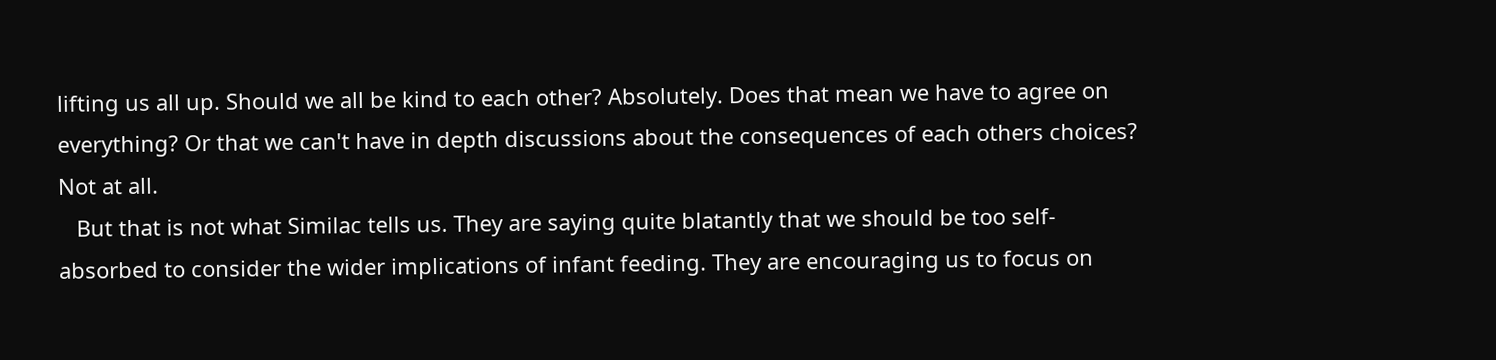lifting us all up. Should we all be kind to each other? Absolutely. Does that mean we have to agree on everything? Or that we can't have in depth discussions about the consequences of each others choices? Not at all.
   But that is not what Similac tells us. They are saying quite blatantly that we should be too self-absorbed to consider the wider implications of infant feeding. They are encouraging us to focus on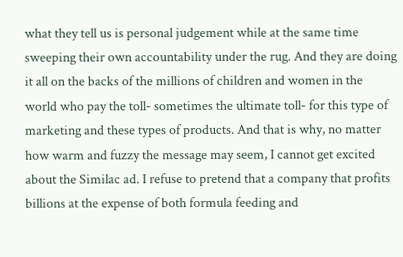what they tell us is personal judgement while at the same time sweeping their own accountability under the rug. And they are doing it all on the backs of the millions of children and women in the world who pay the toll- sometimes the ultimate toll- for this type of marketing and these types of products. And that is why, no matter how warm and fuzzy the message may seem, I cannot get excited about the Similac ad. I refuse to pretend that a company that profits billions at the expense of both formula feeding and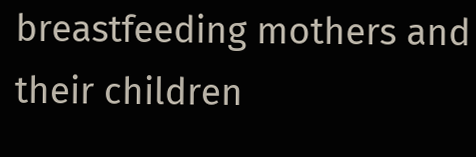breastfeeding mothers and their children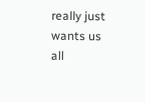really just wants us all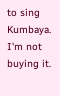to sing Kumbaya. I'm not buying it.